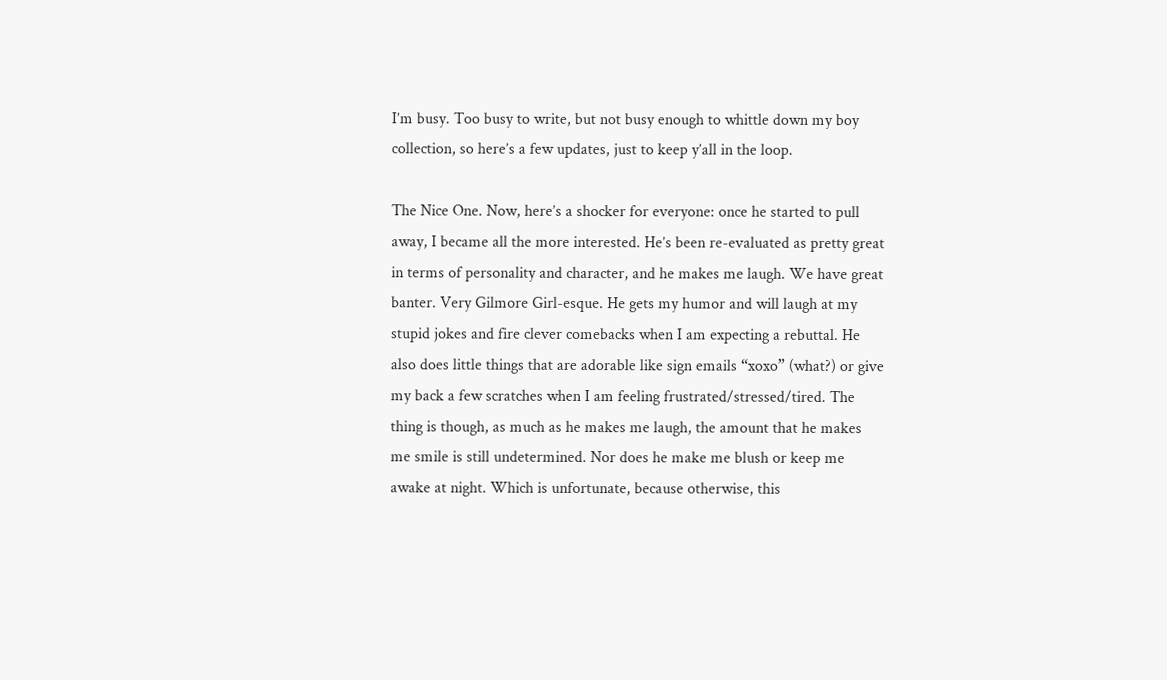I’m busy. Too busy to write, but not busy enough to whittle down my boy collection, so here’s a few updates, just to keep y’all in the loop.

The Nice One. Now, here’s a shocker for everyone: once he started to pull away, I became all the more interested. He’s been re-evaluated as pretty great in terms of personality and character, and he makes me laugh. We have great banter. Very Gilmore Girl-esque. He gets my humor and will laugh at my stupid jokes and fire clever comebacks when I am expecting a rebuttal. He also does little things that are adorable like sign emails “xoxo” (what?) or give my back a few scratches when I am feeling frustrated/stressed/tired. The thing is though, as much as he makes me laugh, the amount that he makes me smile is still undetermined. Nor does he make me blush or keep me awake at night. Which is unfortunate, because otherwise, this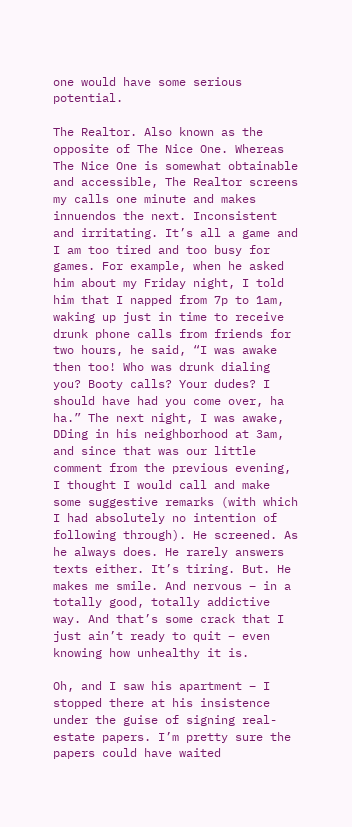one would have some serious potential.

The Realtor. Also known as the opposite of The Nice One. Whereas The Nice One is somewhat obtainable and accessible, The Realtor screens my calls one minute and makes innuendos the next. Inconsistent and irritating. It’s all a game and I am too tired and too busy for games. For example, when he asked him about my Friday night, I told him that I napped from 7p to 1am, waking up just in time to receive drunk phone calls from friends for two hours, he said, “I was awake then too! Who was drunk dialing you? Booty calls? Your dudes? I should have had you come over, ha ha.” The next night, I was awake, DDing in his neighborhood at 3am, and since that was our little comment from the previous evening, I thought I would call and make some suggestive remarks (with which I had absolutely no intention of following through). He screened. As he always does. He rarely answers texts either. It’s tiring. But. He makes me smile. And nervous – in a totally good, totally addictive way. And that’s some crack that I just ain’t ready to quit – even knowing how unhealthy it is.

Oh, and I saw his apartment – I stopped there at his insistence under the guise of signing real-estate papers. I’m pretty sure the papers could have waited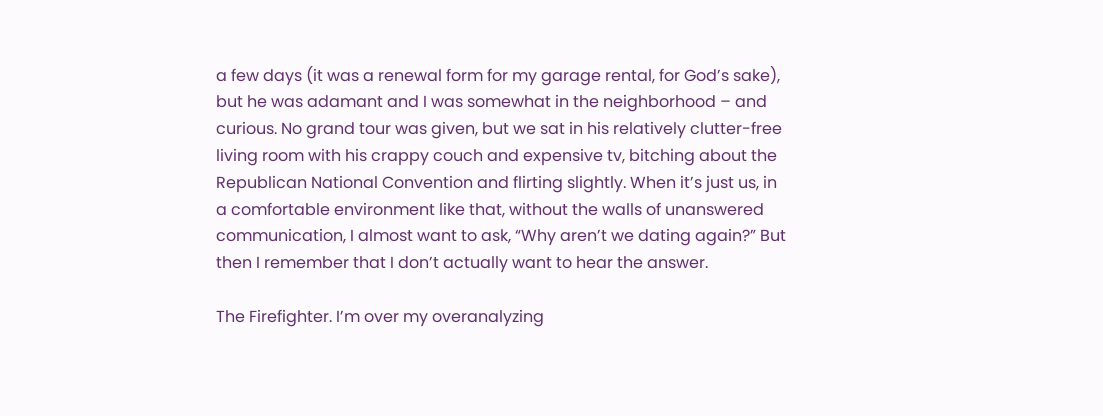a few days (it was a renewal form for my garage rental, for God’s sake), but he was adamant and I was somewhat in the neighborhood – and curious. No grand tour was given, but we sat in his relatively clutter-free living room with his crappy couch and expensive tv, bitching about the Republican National Convention and flirting slightly. When it’s just us, in a comfortable environment like that, without the walls of unanswered communication, I almost want to ask, “Why aren’t we dating again?” But then I remember that I don’t actually want to hear the answer.

The Firefighter. I’m over my overanalyzing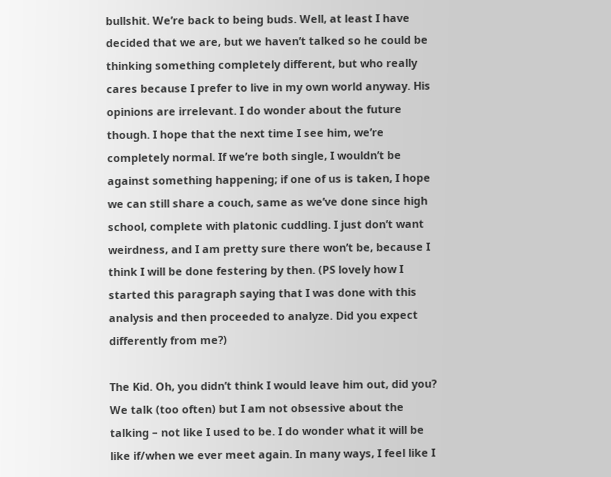bullshit. We’re back to being buds. Well, at least I have decided that we are, but we haven’t talked so he could be thinking something completely different, but who really cares because I prefer to live in my own world anyway. His opinions are irrelevant. I do wonder about the future though. I hope that the next time I see him, we’re completely normal. If we’re both single, I wouldn’t be against something happening; if one of us is taken, I hope we can still share a couch, same as we’ve done since high school, complete with platonic cuddling. I just don’t want weirdness, and I am pretty sure there won’t be, because I think I will be done festering by then. (PS lovely how I started this paragraph saying that I was done with this analysis and then proceeded to analyze. Did you expect differently from me?)

The Kid. Oh, you didn’t think I would leave him out, did you? We talk (too often) but I am not obsessive about the talking – not like I used to be. I do wonder what it will be like if/when we ever meet again. In many ways, I feel like I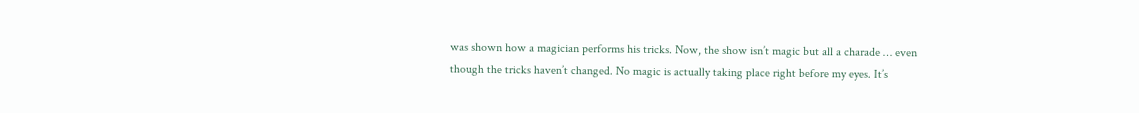was shown how a magician performs his tricks. Now, the show isn’t magic but all a charade … even though the tricks haven’t changed. No magic is actually taking place right before my eyes. It’s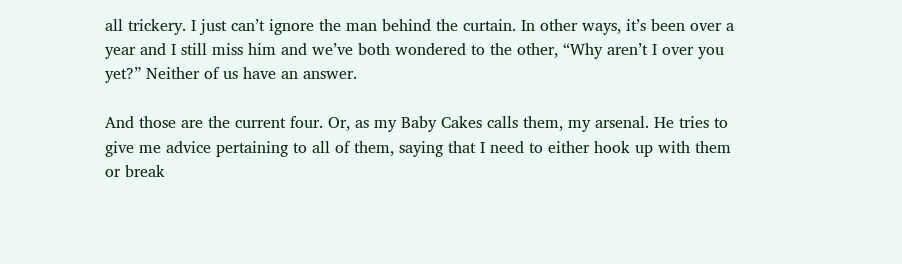all trickery. I just can’t ignore the man behind the curtain. In other ways, it’s been over a year and I still miss him and we’ve both wondered to the other, “Why aren’t I over you yet?” Neither of us have an answer.

And those are the current four. Or, as my Baby Cakes calls them, my arsenal. He tries to give me advice pertaining to all of them, saying that I need to either hook up with them or break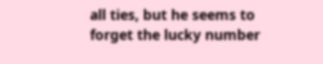all ties, but he seems to forget the lucky number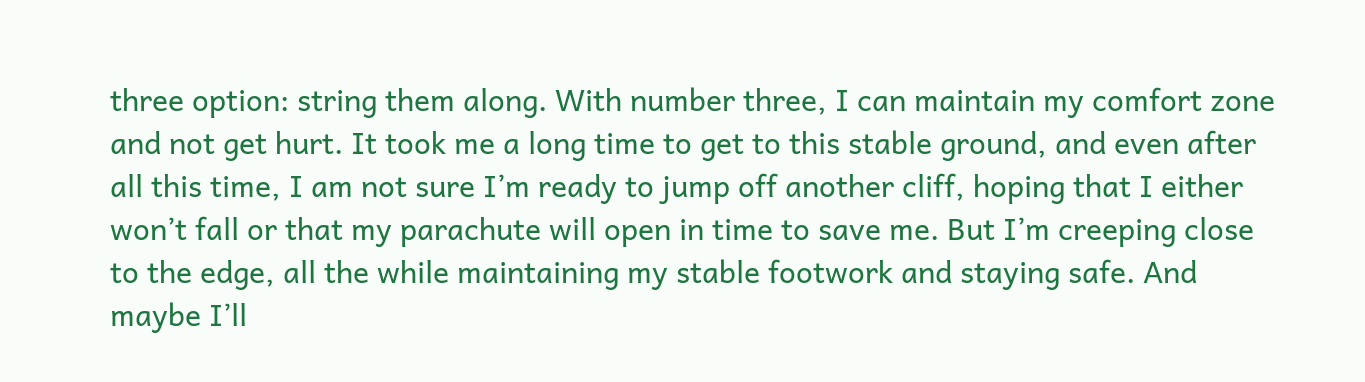three option: string them along. With number three, I can maintain my comfort zone and not get hurt. It took me a long time to get to this stable ground, and even after all this time, I am not sure I’m ready to jump off another cliff, hoping that I either won’t fall or that my parachute will open in time to save me. But I’m creeping close to the edge, all the while maintaining my stable footwork and staying safe. And maybe I’ll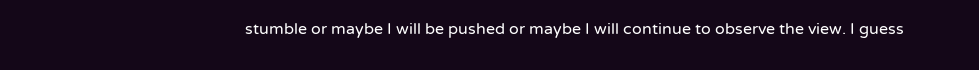stumble or maybe I will be pushed or maybe I will continue to observe the view. I guess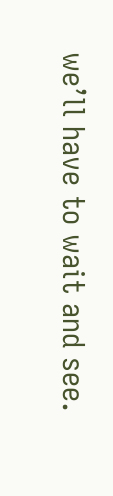we’ll have to wait and see.